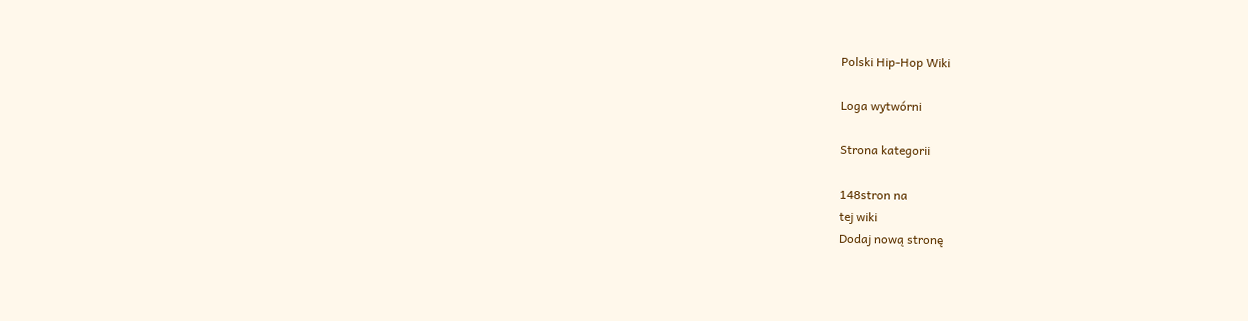Polski Hip-Hop Wiki

Loga wytwórni

Strona kategorii

148stron na
tej wiki
Dodaj nową stronę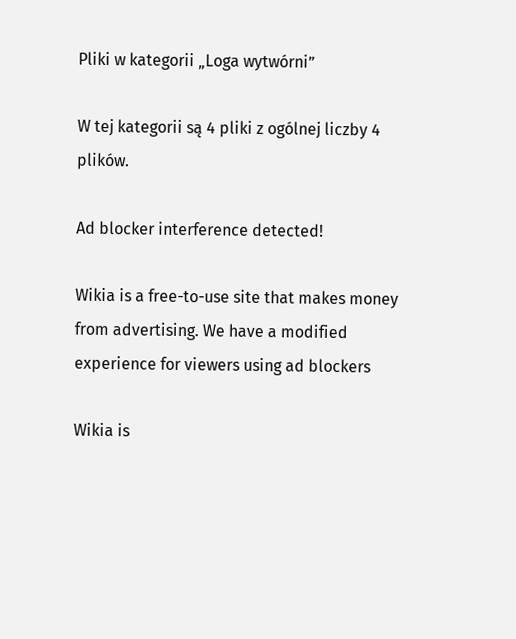Pliki w kategorii „Loga wytwórni”

W tej kategorii są 4 pliki z ogólnej liczby 4 plików.

Ad blocker interference detected!

Wikia is a free-to-use site that makes money from advertising. We have a modified experience for viewers using ad blockers

Wikia is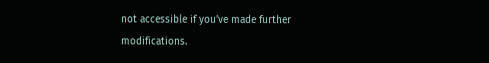not accessible if you’ve made further modifications.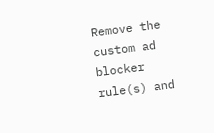Remove the custom ad blocker rule(s) and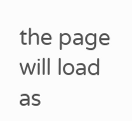the page will load as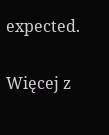expected.

Więcej z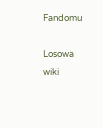Fandomu

Losowa wiki